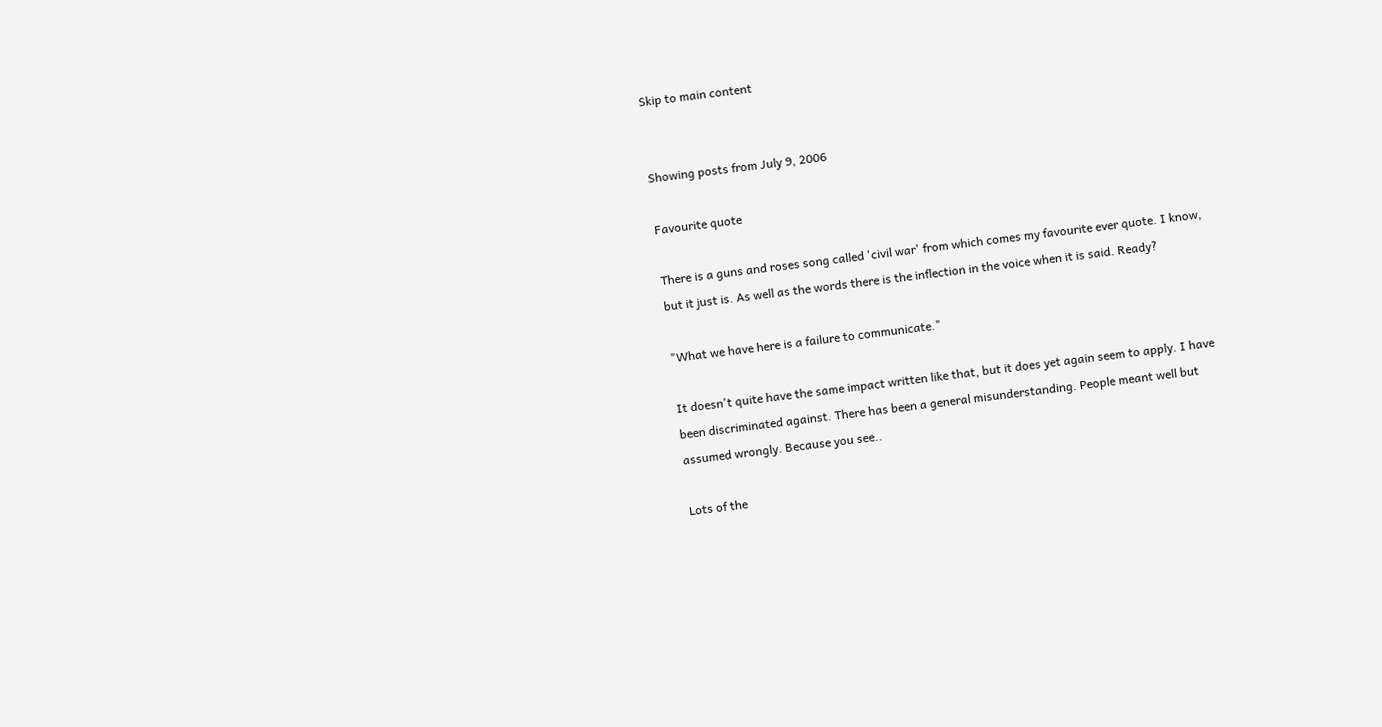Skip to main content


Showing posts from July 9, 2006

Favourite quote

There is a guns and roses song called 'civil war' from which comes my favourite ever quote. I know, but it just is. As well as the words there is the inflection in the voice when it is said. Ready?

"What we have here is a failure to communicate."

It doesn't quite have the same impact written like that, but it does yet again seem to apply. I have been discriminated against. There has been a general misunderstanding. People meant well but assumed wrongly. Because you see..

Lots of the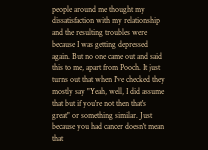people around me thought my dissatisfaction with my relationship and the resulting troubles were because I was getting depressed again. But no one came out and said this to me, apart from Pooch. It just turns out that when I've checked they mostly say "Yeah, well, I did assume that but if you're not then that's great" or something similar. Just because you had cancer doesn't mean that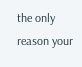the only reason your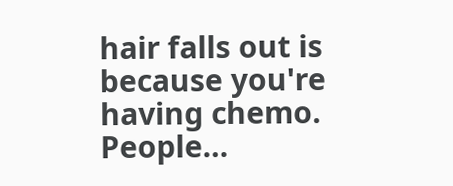hair falls out is because you're having chemo. People…